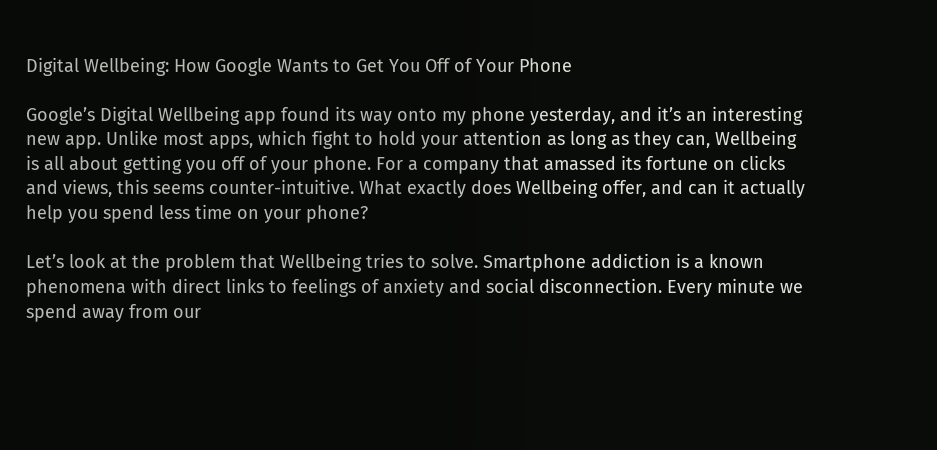Digital Wellbeing: How Google Wants to Get You Off of Your Phone

Google’s Digital Wellbeing app found its way onto my phone yesterday, and it’s an interesting new app. Unlike most apps, which fight to hold your attention as long as they can, Wellbeing is all about getting you off of your phone. For a company that amassed its fortune on clicks and views, this seems counter-intuitive. What exactly does Wellbeing offer, and can it actually help you spend less time on your phone?

Let’s look at the problem that Wellbeing tries to solve. Smartphone addiction is a known phenomena with direct links to feelings of anxiety and social disconnection. Every minute we spend away from our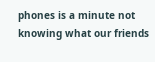phones is a minute not knowing what our friends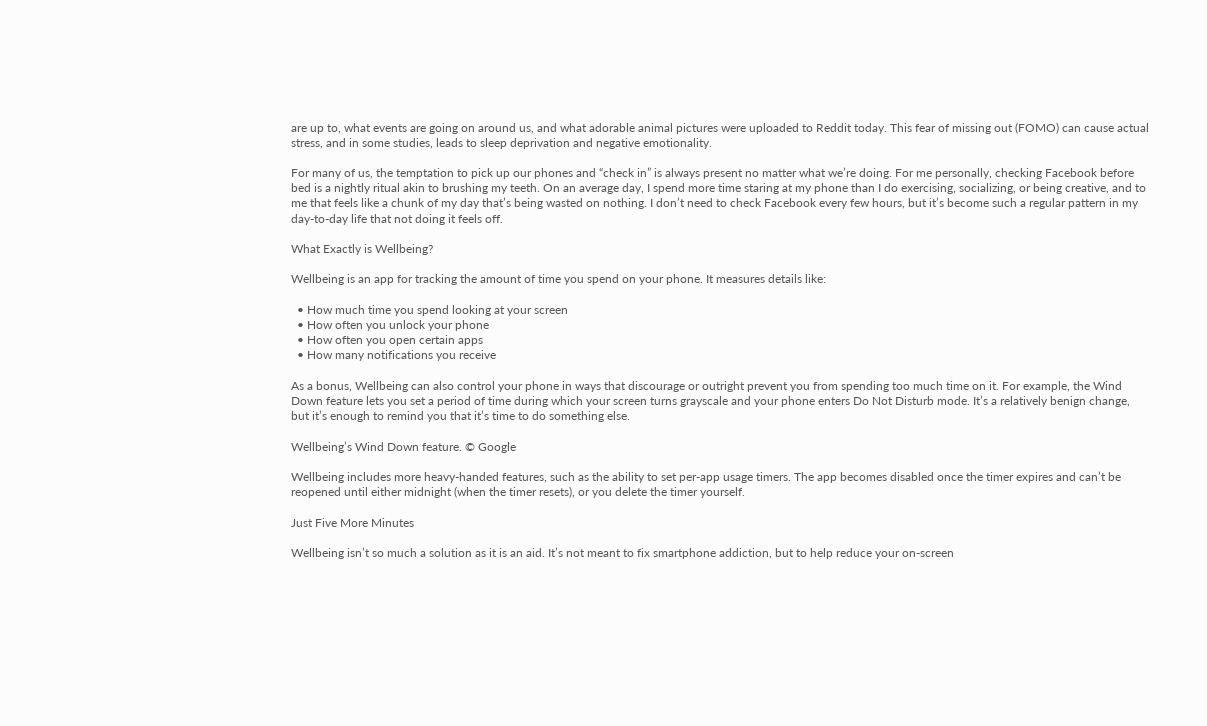are up to, what events are going on around us, and what adorable animal pictures were uploaded to Reddit today. This fear of missing out (FOMO) can cause actual stress, and in some studies, leads to sleep deprivation and negative emotionality.

For many of us, the temptation to pick up our phones and “check in” is always present no matter what we’re doing. For me personally, checking Facebook before bed is a nightly ritual akin to brushing my teeth. On an average day, I spend more time staring at my phone than I do exercising, socializing, or being creative, and to me that feels like a chunk of my day that’s being wasted on nothing. I don’t need to check Facebook every few hours, but it’s become such a regular pattern in my day-to-day life that not doing it feels off.

What Exactly is Wellbeing?

Wellbeing is an app for tracking the amount of time you spend on your phone. It measures details like:

  • How much time you spend looking at your screen
  • How often you unlock your phone
  • How often you open certain apps
  • How many notifications you receive

As a bonus, Wellbeing can also control your phone in ways that discourage or outright prevent you from spending too much time on it. For example, the Wind Down feature lets you set a period of time during which your screen turns grayscale and your phone enters Do Not Disturb mode. It’s a relatively benign change, but it’s enough to remind you that it’s time to do something else.

Wellbeing’s Wind Down feature. © Google

Wellbeing includes more heavy-handed features, such as the ability to set per-app usage timers. The app becomes disabled once the timer expires and can’t be reopened until either midnight (when the timer resets), or you delete the timer yourself.

Just Five More Minutes

Wellbeing isn’t so much a solution as it is an aid. It’s not meant to fix smartphone addiction, but to help reduce your on-screen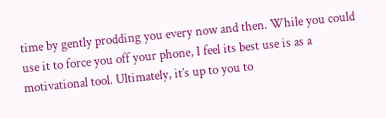time by gently prodding you every now and then. While you could use it to force you off your phone, I feel its best use is as a motivational tool. Ultimately, it’s up to you to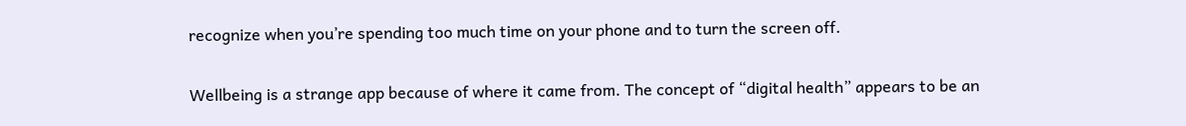recognize when you’re spending too much time on your phone and to turn the screen off.

Wellbeing is a strange app because of where it came from. The concept of “digital health” appears to be an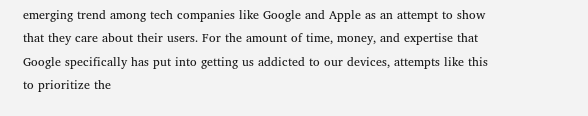emerging trend among tech companies like Google and Apple as an attempt to show that they care about their users. For the amount of time, money, and expertise that Google specifically has put into getting us addicted to our devices, attempts like this to prioritize the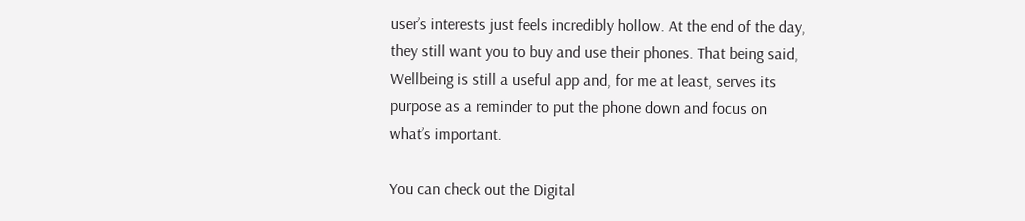user’s interests just feels incredibly hollow. At the end of the day, they still want you to buy and use their phones. That being said, Wellbeing is still a useful app and, for me at least, serves its purpose as a reminder to put the phone down and focus on what’s important.

You can check out the Digital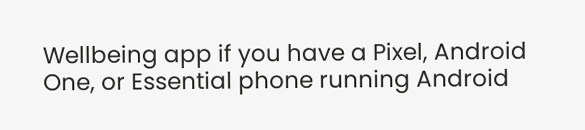Wellbeing app if you have a Pixel, Android One, or Essential phone running Android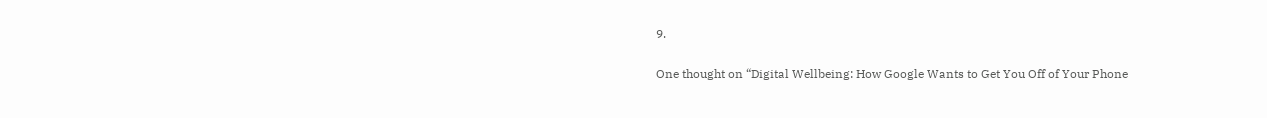9.

One thought on “Digital Wellbeing: How Google Wants to Get You Off of Your Phone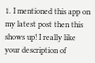1. I mentioned this app on my latest post then this shows up! I really like your description of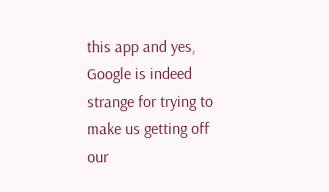this app and yes, Google is indeed strange for trying to make us getting off our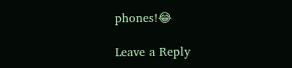phones!😂

Leave a Reply